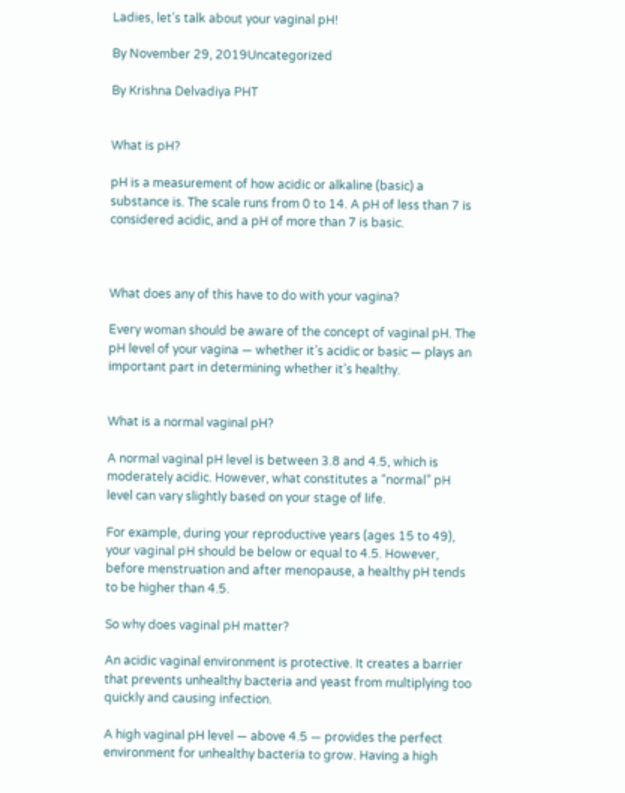Ladies, let’s talk about your vaginal pH!

By November 29, 2019Uncategorized

By Krishna Delvadiya PHT


What is pH?

pH is a measurement of how acidic or alkaline (basic) a substance is. The scale runs from 0 to 14. A pH of less than 7 is considered acidic, and a pH of more than 7 is basic.



What does any of this have to do with your vagina?

Every woman should be aware of the concept of vaginal pH. The pH level of your vagina — whether it’s acidic or basic — plays an important part in determining whether it’s healthy.


What is a normal vaginal pH?

A normal vaginal pH level is between 3.8 and 4.5, which is moderately acidic. However, what constitutes a “normal” pH level can vary slightly based on your stage of life.

For example, during your reproductive years (ages 15 to 49), your vaginal pH should be below or equal to 4.5. However, before menstruation and after menopause, a healthy pH tends to be higher than 4.5.

So why does vaginal pH matter?

An acidic vaginal environment is protective. It creates a barrier that prevents unhealthy bacteria and yeast from multiplying too quickly and causing infection.

A high vaginal pH level — above 4.5 — provides the perfect environment for unhealthy bacteria to grow. Having a high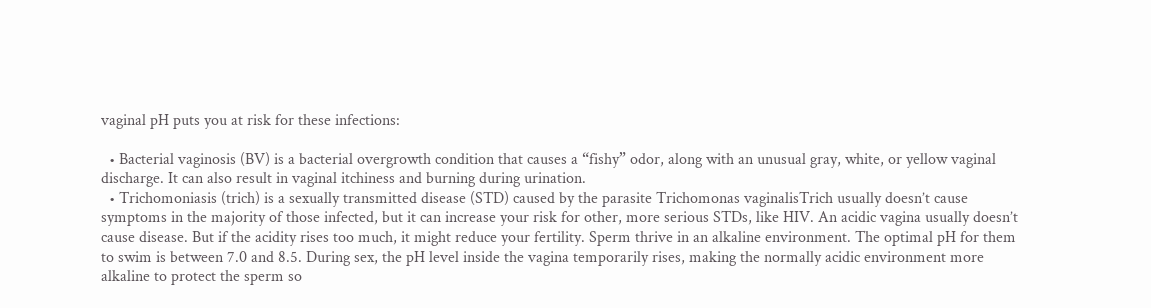vaginal pH puts you at risk for these infections:

  • Bacterial vaginosis (BV) is a bacterial overgrowth condition that causes a “fishy” odor, along with an unusual gray, white, or yellow vaginal discharge. It can also result in vaginal itchiness and burning during urination.
  • Trichomoniasis (trich) is a sexually transmitted disease (STD) caused by the parasite Trichomonas vaginalisTrich usually doesn’t cause symptoms in the majority of those infected, but it can increase your risk for other, more serious STDs, like HIV. An acidic vagina usually doesn’t cause disease. But if the acidity rises too much, it might reduce your fertility. Sperm thrive in an alkaline environment. The optimal pH for them to swim is between 7.0 and 8.5. During sex, the pH level inside the vagina temporarily rises, making the normally acidic environment more alkaline to protect the sperm so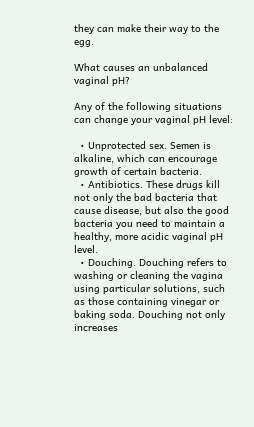they can make their way to the egg.

What causes an unbalanced vaginal pH?

Any of the following situations can change your vaginal pH level:

  • Unprotected sex. Semen is alkaline, which can encourage growth of certain bacteria.
  • Antibiotics. These drugs kill not only the bad bacteria that cause disease, but also the good bacteria you need to maintain a healthy, more acidic vaginal pH level.
  • Douching. Douching refers to washing or cleaning the vagina using particular solutions, such as those containing vinegar or baking soda. Douching not only increases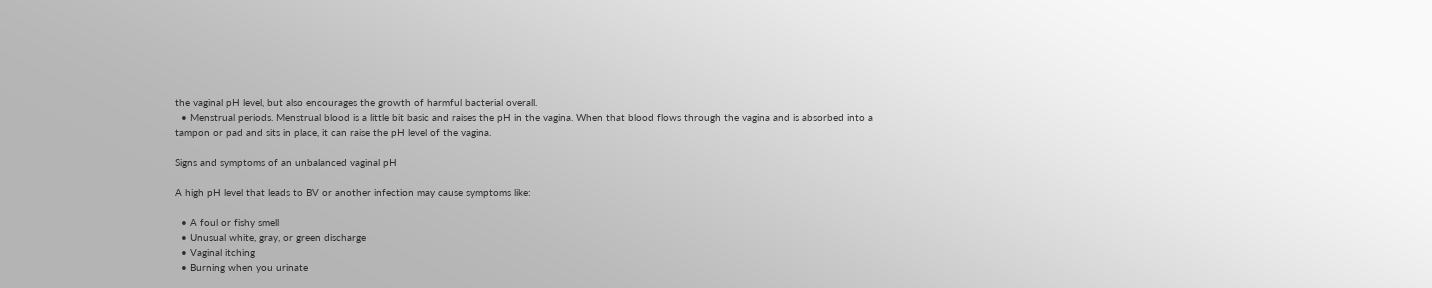the vaginal pH level, but also encourages the growth of harmful bacterial overall.
  • Menstrual periods. Menstrual blood is a little bit basic and raises the pH in the vagina. When that blood flows through the vagina and is absorbed into a tampon or pad and sits in place, it can raise the pH level of the vagina.

Signs and symptoms of an unbalanced vaginal pH

A high pH level that leads to BV or another infection may cause symptoms like:

  • A foul or fishy smell
  • Unusual white, gray, or green discharge
  • Vaginal itching
  • Burning when you urinate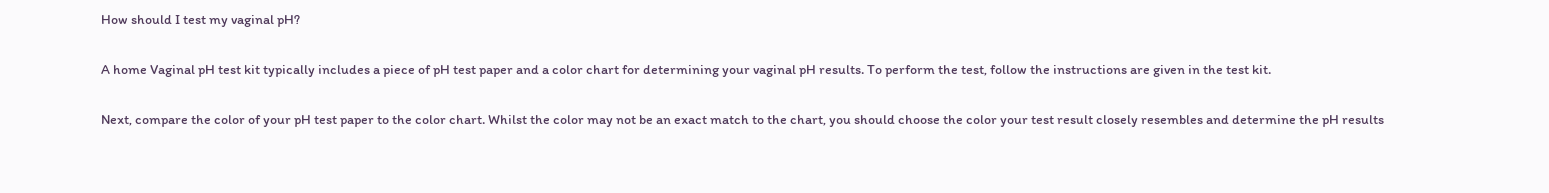How should I test my vaginal pH?

A home Vaginal pH test kit typically includes a piece of pH test paper and a color chart for determining your vaginal pH results. To perform the test, follow the instructions are given in the test kit.

Next, compare the color of your pH test paper to the color chart. Whilst the color may not be an exact match to the chart, you should choose the color your test result closely resembles and determine the pH results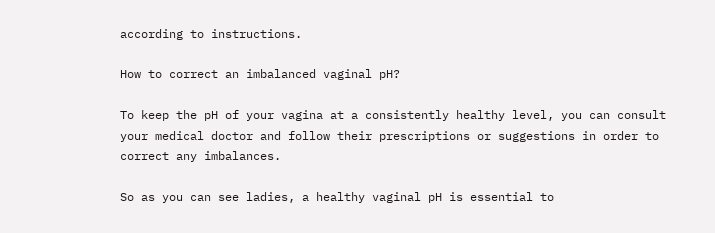according to instructions.

How to correct an imbalanced vaginal pH?

To keep the pH of your vagina at a consistently healthy level, you can consult your medical doctor and follow their prescriptions or suggestions in order to correct any imbalances.

So as you can see ladies, a healthy vaginal pH is essential to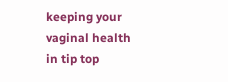keeping your vaginal health in tip top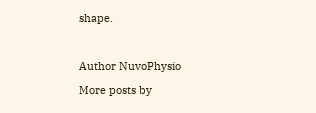shape.



Author NuvoPhysio

More posts by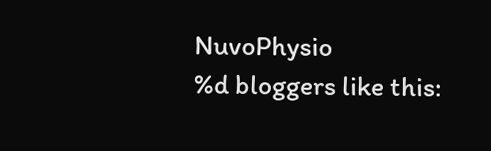NuvoPhysio
%d bloggers like this: